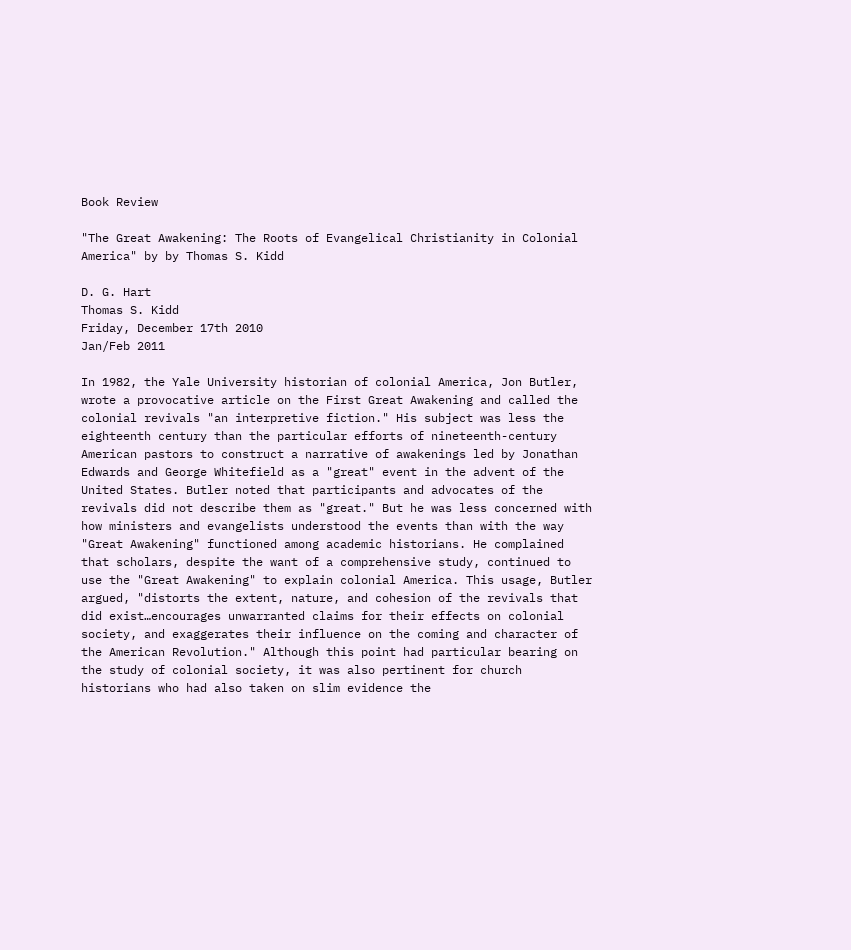Book Review

"The Great Awakening: The Roots of Evangelical Christianity in Colonial America" by by Thomas S. Kidd

D. G. Hart
Thomas S. Kidd
Friday, December 17th 2010
Jan/Feb 2011

In 1982, the Yale University historian of colonial America, Jon Butler, wrote a provocative article on the First Great Awakening and called the colonial revivals "an interpretive fiction." His subject was less the eighteenth century than the particular efforts of nineteenth-century American pastors to construct a narrative of awakenings led by Jonathan Edwards and George Whitefield as a "great" event in the advent of the United States. Butler noted that participants and advocates of the revivals did not describe them as "great." But he was less concerned with how ministers and evangelists understood the events than with the way "Great Awakening" functioned among academic historians. He complained that scholars, despite the want of a comprehensive study, continued to use the "Great Awakening" to explain colonial America. This usage, Butler argued, "distorts the extent, nature, and cohesion of the revivals that did exist…encourages unwarranted claims for their effects on colonial society, and exaggerates their influence on the coming and character of the American Revolution." Although this point had particular bearing on the study of colonial society, it was also pertinent for church historians who had also taken on slim evidence the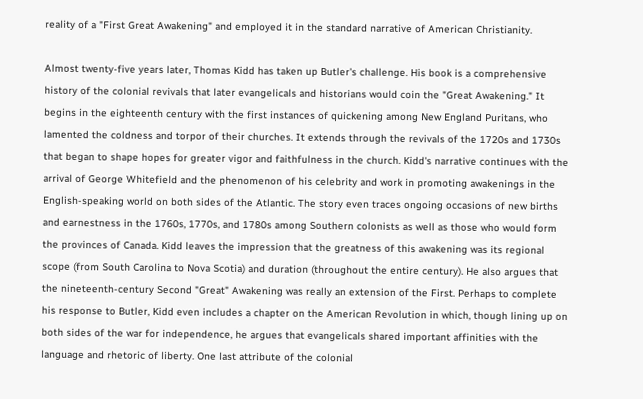reality of a "First Great Awakening" and employed it in the standard narrative of American Christianity.

Almost twenty-five years later, Thomas Kidd has taken up Butler's challenge. His book is a comprehensive history of the colonial revivals that later evangelicals and historians would coin the "Great Awakening." It begins in the eighteenth century with the first instances of quickening among New England Puritans, who lamented the coldness and torpor of their churches. It extends through the revivals of the 1720s and 1730s that began to shape hopes for greater vigor and faithfulness in the church. Kidd's narrative continues with the arrival of George Whitefield and the phenomenon of his celebrity and work in promoting awakenings in the English-speaking world on both sides of the Atlantic. The story even traces ongoing occasions of new births and earnestness in the 1760s, 1770s, and 1780s among Southern colonists as well as those who would form the provinces of Canada. Kidd leaves the impression that the greatness of this awakening was its regional scope (from South Carolina to Nova Scotia) and duration (throughout the entire century). He also argues that the nineteenth-century Second "Great" Awakening was really an extension of the First. Perhaps to complete his response to Butler, Kidd even includes a chapter on the American Revolution in which, though lining up on both sides of the war for independence, he argues that evangelicals shared important affinities with the language and rhetoric of liberty. One last attribute of the colonial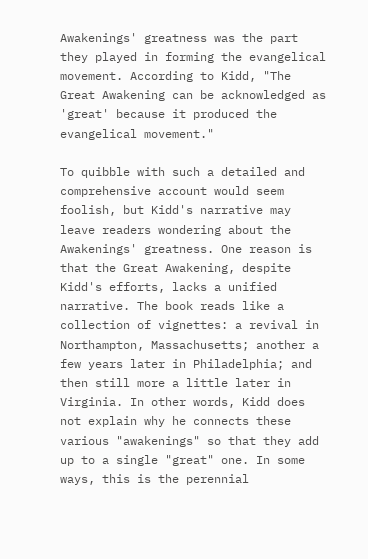Awakenings' greatness was the part they played in forming the evangelical movement. According to Kidd, "The Great Awakening can be acknowledged as 'great' because it produced the evangelical movement."

To quibble with such a detailed and comprehensive account would seem foolish, but Kidd's narrative may leave readers wondering about the Awakenings' greatness. One reason is that the Great Awakening, despite Kidd's efforts, lacks a unified narrative. The book reads like a collection of vignettes: a revival in Northampton, Massachusetts; another a few years later in Philadelphia; and then still more a little later in Virginia. In other words, Kidd does not explain why he connects these various "awakenings" so that they add up to a single "great" one. In some ways, this is the perennial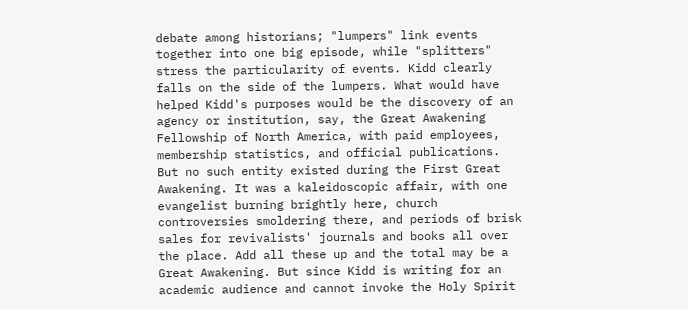debate among historians; "lumpers" link events together into one big episode, while "splitters" stress the particularity of events. Kidd clearly falls on the side of the lumpers. What would have helped Kidd's purposes would be the discovery of an agency or institution, say, the Great Awakening Fellowship of North America, with paid employees, membership statistics, and official publications. But no such entity existed during the First Great Awakening. It was a kaleidoscopic affair, with one evangelist burning brightly here, church controversies smoldering there, and periods of brisk sales for revivalists' journals and books all over the place. Add all these up and the total may be a Great Awakening. But since Kidd is writing for an academic audience and cannot invoke the Holy Spirit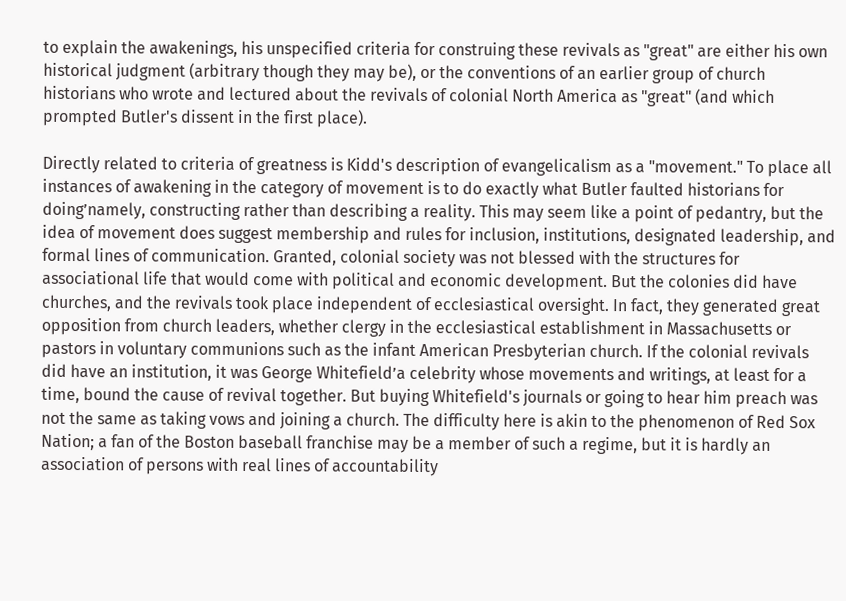to explain the awakenings, his unspecified criteria for construing these revivals as "great" are either his own historical judgment (arbitrary though they may be), or the conventions of an earlier group of church historians who wrote and lectured about the revivals of colonial North America as "great" (and which prompted Butler's dissent in the first place).

Directly related to criteria of greatness is Kidd's description of evangelicalism as a "movement." To place all instances of awakening in the category of movement is to do exactly what Butler faulted historians for doing’namely, constructing rather than describing a reality. This may seem like a point of pedantry, but the idea of movement does suggest membership and rules for inclusion, institutions, designated leadership, and formal lines of communication. Granted, colonial society was not blessed with the structures for associational life that would come with political and economic development. But the colonies did have churches, and the revivals took place independent of ecclesiastical oversight. In fact, they generated great opposition from church leaders, whether clergy in the ecclesiastical establishment in Massachusetts or pastors in voluntary communions such as the infant American Presbyterian church. If the colonial revivals did have an institution, it was George Whitefield’a celebrity whose movements and writings, at least for a time, bound the cause of revival together. But buying Whitefield's journals or going to hear him preach was not the same as taking vows and joining a church. The difficulty here is akin to the phenomenon of Red Sox Nation; a fan of the Boston baseball franchise may be a member of such a regime, but it is hardly an association of persons with real lines of accountability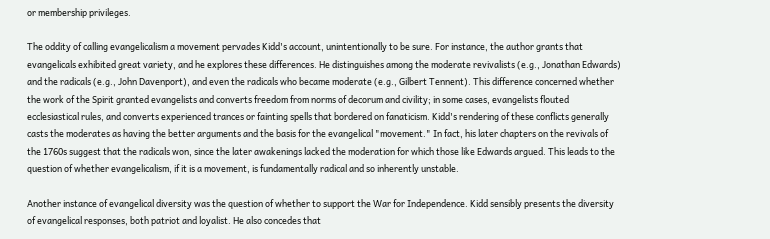or membership privileges.

The oddity of calling evangelicalism a movement pervades Kidd's account, unintentionally to be sure. For instance, the author grants that evangelicals exhibited great variety, and he explores these differences. He distinguishes among the moderate revivalists (e.g., Jonathan Edwards) and the radicals (e.g., John Davenport), and even the radicals who became moderate (e.g., Gilbert Tennent). This difference concerned whether the work of the Spirit granted evangelists and converts freedom from norms of decorum and civility; in some cases, evangelists flouted ecclesiastical rules, and converts experienced trances or fainting spells that bordered on fanaticism. Kidd's rendering of these conflicts generally casts the moderates as having the better arguments and the basis for the evangelical "movement." In fact, his later chapters on the revivals of the 1760s suggest that the radicals won, since the later awakenings lacked the moderation for which those like Edwards argued. This leads to the question of whether evangelicalism, if it is a movement, is fundamentally radical and so inherently unstable.

Another instance of evangelical diversity was the question of whether to support the War for Independence. Kidd sensibly presents the diversity of evangelical responses, both patriot and loyalist. He also concedes that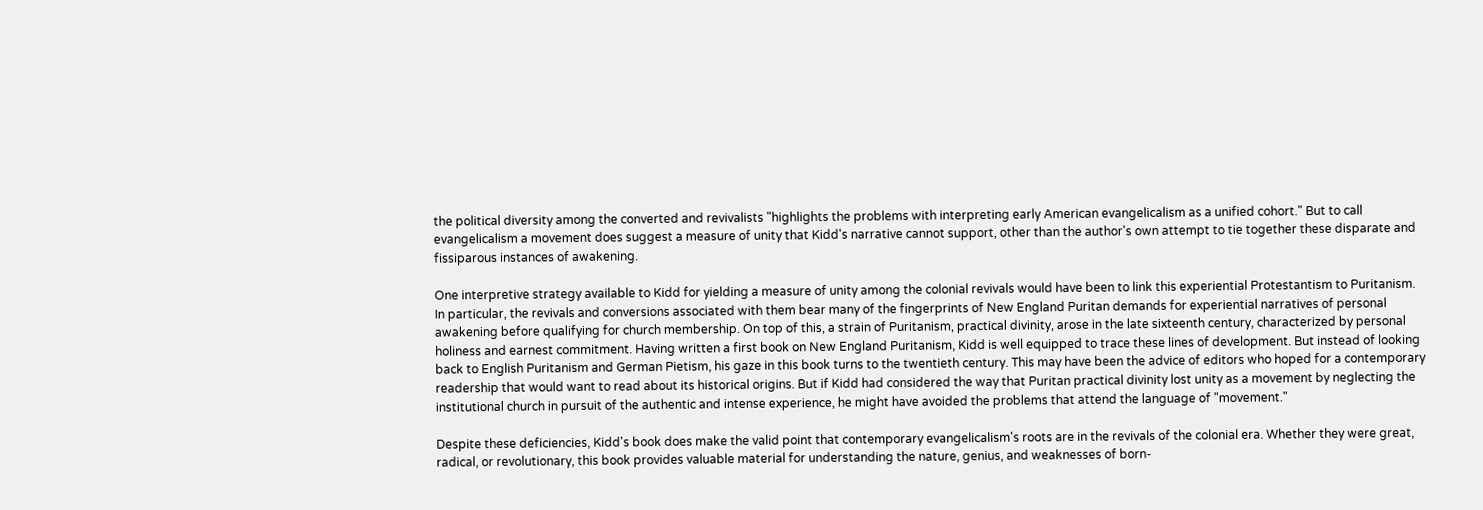the political diversity among the converted and revivalists "highlights the problems with interpreting early American evangelicalism as a unified cohort." But to call evangelicalism a movement does suggest a measure of unity that Kidd's narrative cannot support, other than the author's own attempt to tie together these disparate and fissiparous instances of awakening.

One interpretive strategy available to Kidd for yielding a measure of unity among the colonial revivals would have been to link this experiential Protestantism to Puritanism. In particular, the revivals and conversions associated with them bear many of the fingerprints of New England Puritan demands for experiential narratives of personal awakening before qualifying for church membership. On top of this, a strain of Puritanism, practical divinity, arose in the late sixteenth century, characterized by personal holiness and earnest commitment. Having written a first book on New England Puritanism, Kidd is well equipped to trace these lines of development. But instead of looking back to English Puritanism and German Pietism, his gaze in this book turns to the twentieth century. This may have been the advice of editors who hoped for a contemporary readership that would want to read about its historical origins. But if Kidd had considered the way that Puritan practical divinity lost unity as a movement by neglecting the institutional church in pursuit of the authentic and intense experience, he might have avoided the problems that attend the language of "movement."

Despite these deficiencies, Kidd's book does make the valid point that contemporary evangelicalism's roots are in the revivals of the colonial era. Whether they were great, radical, or revolutionary, this book provides valuable material for understanding the nature, genius, and weaknesses of born-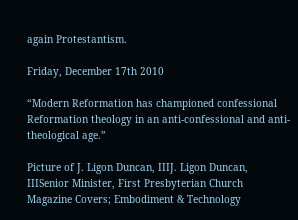again Protestantism.

Friday, December 17th 2010

“Modern Reformation has championed confessional Reformation theology in an anti-confessional and anti-theological age.”

Picture of J. Ligon Duncan, IIIJ. Ligon Duncan, IIISenior Minister, First Presbyterian Church
Magazine Covers; Embodiment & Technology